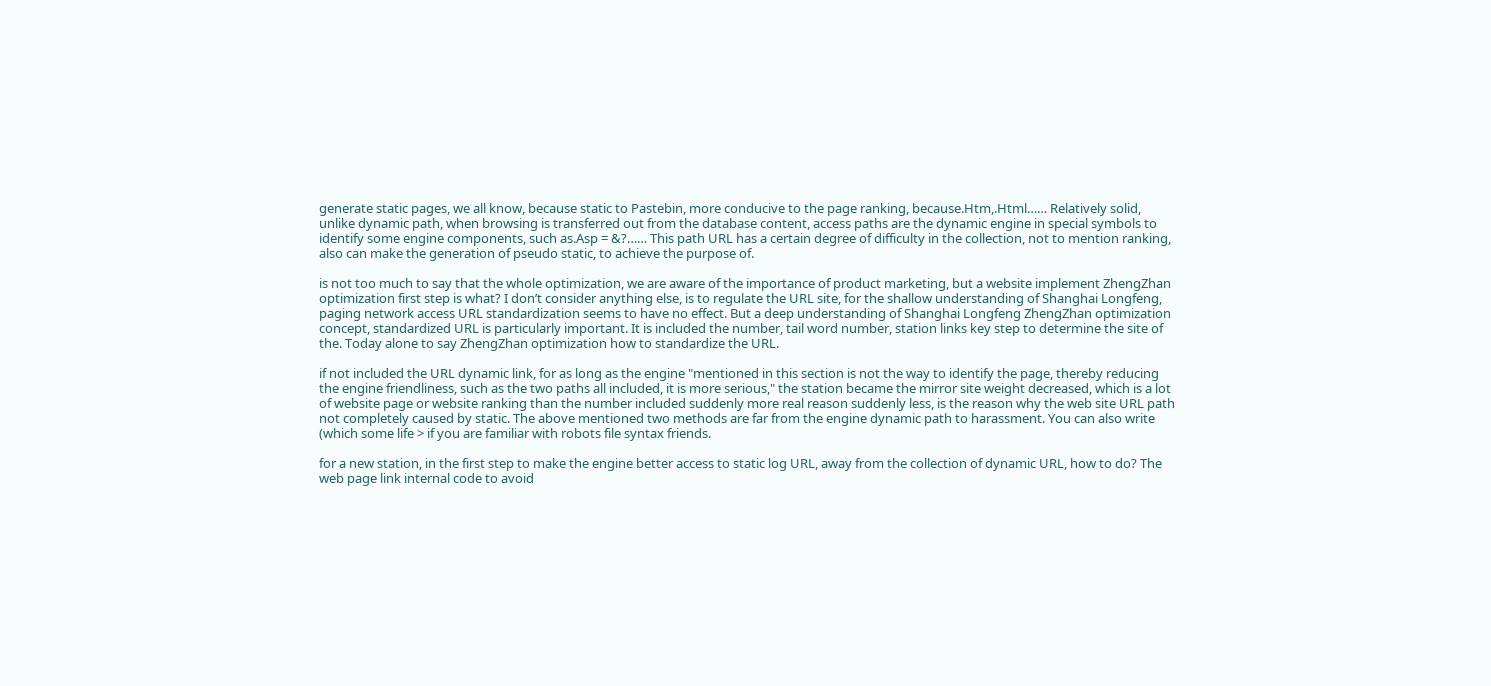generate static pages, we all know, because static to Pastebin, more conducive to the page ranking, because.Htm,.Html…… Relatively solid, unlike dynamic path, when browsing is transferred out from the database content, access paths are the dynamic engine in special symbols to identify some engine components, such as.Asp = &?…… This path URL has a certain degree of difficulty in the collection, not to mention ranking, also can make the generation of pseudo static, to achieve the purpose of.

is not too much to say that the whole optimization, we are aware of the importance of product marketing, but a website implement ZhengZhan optimization first step is what? I don’t consider anything else, is to regulate the URL site, for the shallow understanding of Shanghai Longfeng, paging network access URL standardization seems to have no effect. But a deep understanding of Shanghai Longfeng ZhengZhan optimization concept, standardized URL is particularly important. It is included the number, tail word number, station links key step to determine the site of the. Today alone to say ZhengZhan optimization how to standardize the URL.

if not included the URL dynamic link, for as long as the engine "mentioned in this section is not the way to identify the page, thereby reducing the engine friendliness, such as the two paths all included, it is more serious," the station became the mirror site weight decreased, which is a lot of website page or website ranking than the number included suddenly more real reason suddenly less, is the reason why the web site URL path not completely caused by static. The above mentioned two methods are far from the engine dynamic path to harassment. You can also write (which some life > if you are familiar with robots file syntax friends.

for a new station, in the first step to make the engine better access to static log URL, away from the collection of dynamic URL, how to do? The web page link internal code to avoid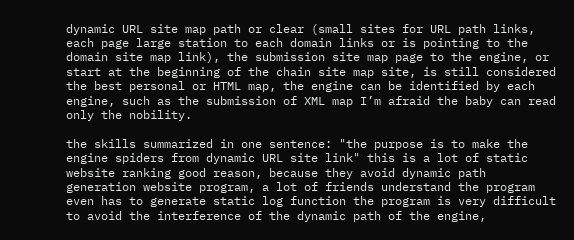dynamic URL site map path or clear (small sites for URL path links, each page large station to each domain links or is pointing to the domain site map link), the submission site map page to the engine, or start at the beginning of the chain site map site, is still considered the best personal or HTML map, the engine can be identified by each engine, such as the submission of XML map I’m afraid the baby can read only the nobility.

the skills summarized in one sentence: "the purpose is to make the engine spiders from dynamic URL site link" this is a lot of static website ranking good reason, because they avoid dynamic path generation website program, a lot of friends understand the program even has to generate static log function the program is very difficult to avoid the interference of the dynamic path of the engine,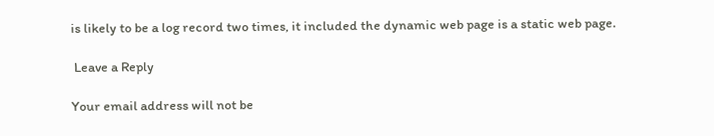is likely to be a log record two times, it included the dynamic web page is a static web page.

 Leave a Reply

Your email address will not be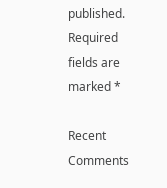published. Required fields are marked *

Recent Comments